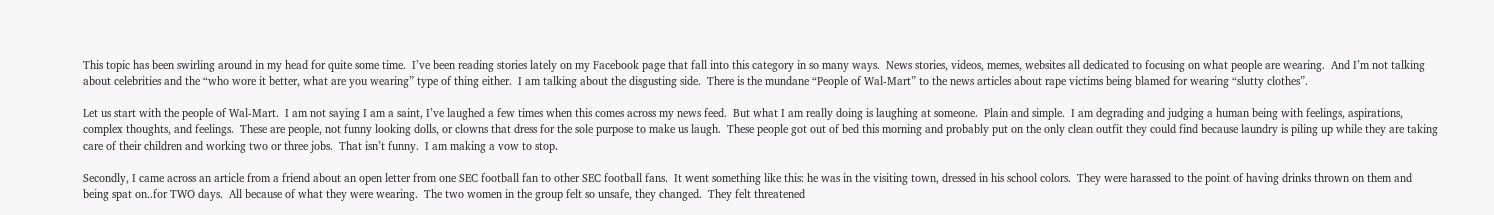This topic has been swirling around in my head for quite some time.  I’ve been reading stories lately on my Facebook page that fall into this category in so many ways.  News stories, videos, memes, websites all dedicated to focusing on what people are wearing.  And I’m not talking about celebrities and the “who wore it better, what are you wearing” type of thing either.  I am talking about the disgusting side.  There is the mundane “People of Wal-Mart” to the news articles about rape victims being blamed for wearing “slutty clothes”.

Let us start with the people of Wal-Mart.  I am not saying I am a saint, I’ve laughed a few times when this comes across my news feed.  But what I am really doing is laughing at someone.  Plain and simple.  I am degrading and judging a human being with feelings, aspirations, complex thoughts, and feelings.  These are people, not funny looking dolls, or clowns that dress for the sole purpose to make us laugh.  These people got out of bed this morning and probably put on the only clean outfit they could find because laundry is piling up while they are taking care of their children and working two or three jobs.  That isn’t funny.  I am making a vow to stop.

Secondly, I came across an article from a friend about an open letter from one SEC football fan to other SEC football fans.  It went something like this: he was in the visiting town, dressed in his school colors.  They were harassed to the point of having drinks thrown on them and being spat on..for TWO days.  All because of what they were wearing.  The two women in the group felt so unsafe, they changed.  They felt threatened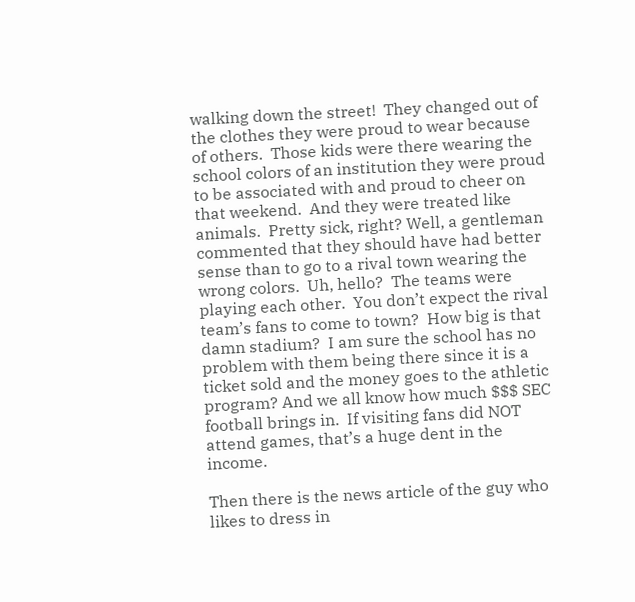walking down the street!  They changed out of the clothes they were proud to wear because of others.  Those kids were there wearing the school colors of an institution they were proud to be associated with and proud to cheer on that weekend.  And they were treated like animals.  Pretty sick, right? Well, a gentleman commented that they should have had better sense than to go to a rival town wearing the wrong colors.  Uh, hello?  The teams were playing each other.  You don’t expect the rival team’s fans to come to town?  How big is that damn stadium?  I am sure the school has no problem with them being there since it is a ticket sold and the money goes to the athletic program? And we all know how much $$$ SEC football brings in.  If visiting fans did NOT attend games, that’s a huge dent in the income.

Then there is the news article of the guy who likes to dress in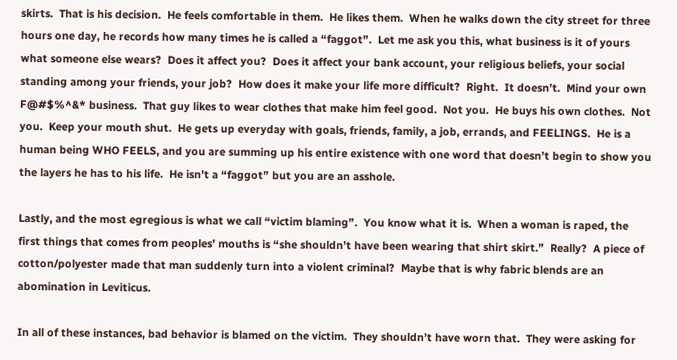skirts.  That is his decision.  He feels comfortable in them.  He likes them.  When he walks down the city street for three hours one day, he records how many times he is called a “faggot”.  Let me ask you this, what business is it of yours what someone else wears?  Does it affect you?  Does it affect your bank account, your religious beliefs, your social standing among your friends, your job?  How does it make your life more difficult?  Right.  It doesn’t.  Mind your own F@#$%^&* business.  That guy likes to wear clothes that make him feel good.  Not you.  He buys his own clothes.  Not you.  Keep your mouth shut.  He gets up everyday with goals, friends, family, a job, errands, and FEELINGS.  He is a human being WHO FEELS, and you are summing up his entire existence with one word that doesn’t begin to show you the layers he has to his life.  He isn’t a “faggot” but you are an asshole.

Lastly, and the most egregious is what we call “victim blaming”.  You know what it is.  When a woman is raped, the first things that comes from peoples’ mouths is “she shouldn’t have been wearing that shirt skirt.”  Really?  A piece of cotton/polyester made that man suddenly turn into a violent criminal?  Maybe that is why fabric blends are an abomination in Leviticus.

In all of these instances, bad behavior is blamed on the victim.  They shouldn’t have worn that.  They were asking for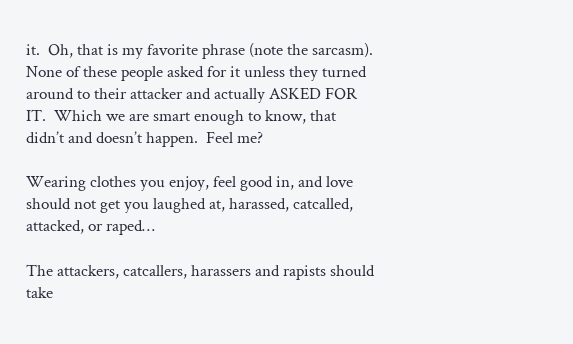it.  Oh, that is my favorite phrase (note the sarcasm).  None of these people asked for it unless they turned around to their attacker and actually ASKED FOR IT.  Which we are smart enough to know, that didn’t and doesn’t happen.  Feel me?

Wearing clothes you enjoy, feel good in, and love should not get you laughed at, harassed, catcalled, attacked, or raped…

The attackers, catcallers, harassers and rapists should take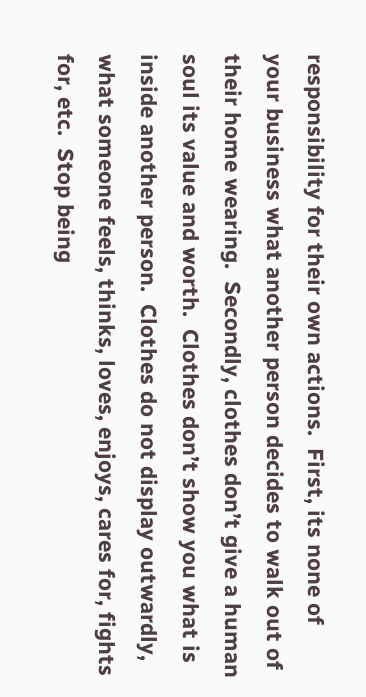responsibility for their own actions.  First, its none of your business what another person decides to walk out of their home wearing.  Secondly, clothes don’t give a human soul its value and worth.  Clothes don’t show you what is inside another person.  Clothes do not display outwardly, what someone feels, thinks, loves, enjoys, cares for, fights for, etc.  Stop being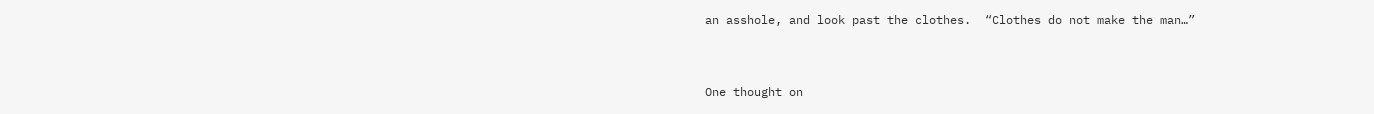an asshole, and look past the clothes.  “Clothes do not make the man…”



One thought on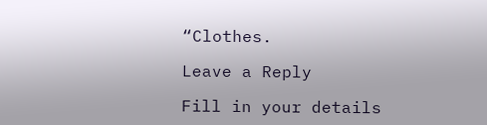“Clothes.

Leave a Reply

Fill in your details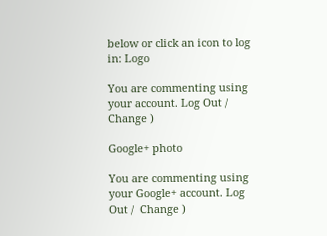below or click an icon to log in: Logo

You are commenting using your account. Log Out /  Change )

Google+ photo

You are commenting using your Google+ account. Log Out /  Change )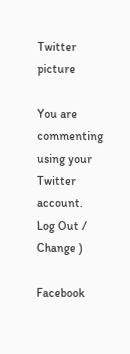Twitter picture

You are commenting using your Twitter account. Log Out /  Change )

Facebook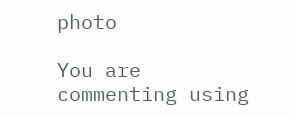photo

You are commenting using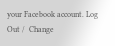your Facebook account. Log Out /  Change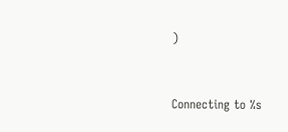)


Connecting to %s